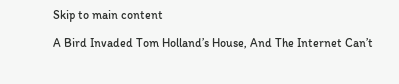Skip to main content

A Bird Invaded Tom Holland’s House, And The Internet Can’t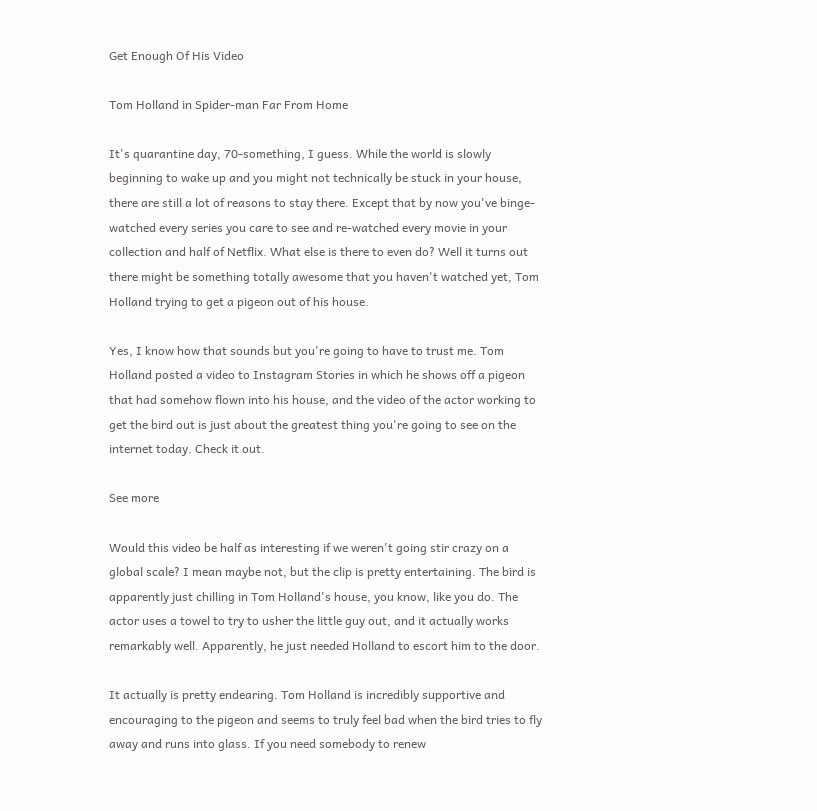Get Enough Of His Video

Tom Holland in Spider-man Far From Home

It's quarantine day, 70-something, I guess. While the world is slowly beginning to wake up and you might not technically be stuck in your house, there are still a lot of reasons to stay there. Except that by now you've binge-watched every series you care to see and re-watched every movie in your collection and half of Netflix. What else is there to even do? Well it turns out there might be something totally awesome that you haven't watched yet, Tom Holland trying to get a pigeon out of his house.

Yes, I know how that sounds but you're going to have to trust me. Tom Holland posted a video to Instagram Stories in which he shows off a pigeon that had somehow flown into his house, and the video of the actor working to get the bird out is just about the greatest thing you're going to see on the internet today. Check it out.

See more

Would this video be half as interesting if we weren't going stir crazy on a global scale? I mean maybe not, but the clip is pretty entertaining. The bird is apparently just chilling in Tom Holland's house, you know, like you do. The actor uses a towel to try to usher the little guy out, and it actually works remarkably well. Apparently, he just needed Holland to escort him to the door.

It actually is pretty endearing. Tom Holland is incredibly supportive and encouraging to the pigeon and seems to truly feel bad when the bird tries to fly away and runs into glass. If you need somebody to renew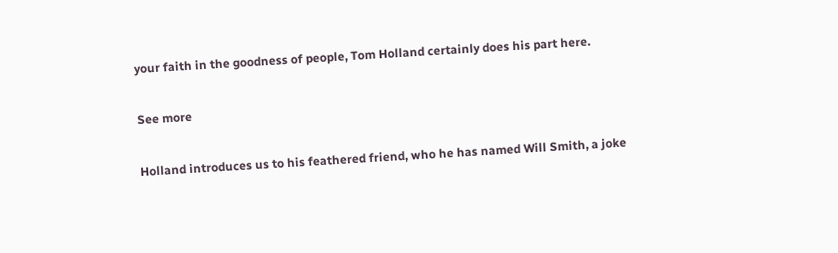your faith in the goodness of people, Tom Holland certainly does his part here.

See more

Holland introduces us to his feathered friend, who he has named Will Smith, a joke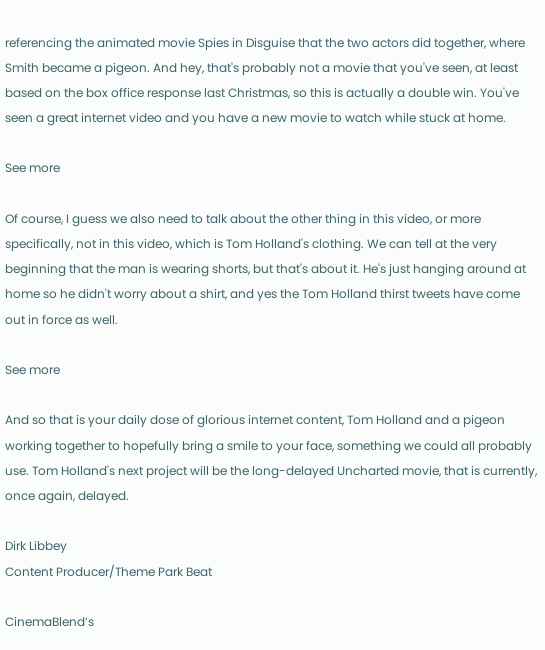referencing the animated movie Spies in Disguise that the two actors did together, where Smith became a pigeon. And hey, that's probably not a movie that you've seen, at least based on the box office response last Christmas, so this is actually a double win. You've seen a great internet video and you have a new movie to watch while stuck at home.

See more

Of course, I guess we also need to talk about the other thing in this video, or more specifically, not in this video, which is Tom Holland's clothing. We can tell at the very beginning that the man is wearing shorts, but that's about it. He's just hanging around at home so he didn't worry about a shirt, and yes the Tom Holland thirst tweets have come out in force as well.

See more

And so that is your daily dose of glorious internet content, Tom Holland and a pigeon working together to hopefully bring a smile to your face, something we could all probably use. Tom Holland's next project will be the long-delayed Uncharted movie, that is currently, once again, delayed.

Dirk Libbey
Content Producer/Theme Park Beat

CinemaBlend’s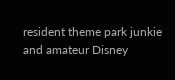resident theme park junkie and amateur Disney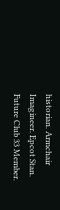historian. Armchair Imagineer. Epcot Stan. Future Club 33 Member.